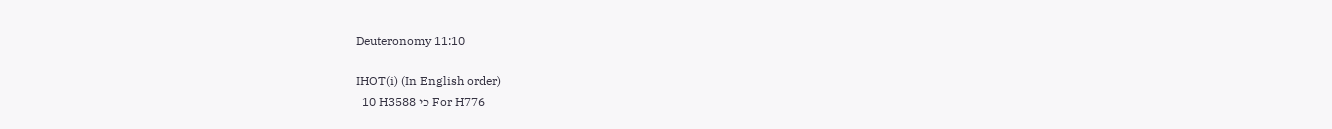Deuteronomy 11:10

IHOT(i) (In English order)
  10 H3588 כי For H776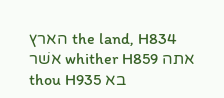הארץ the land, H834 אשׁר whither H859 אתה thou H935 בא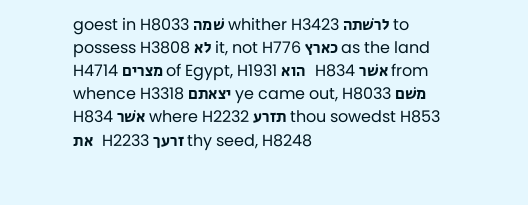goest in H8033 שׁמה whither H3423 לרשׁתה to possess H3808 לא it, not H776 כארץ as the land H4714 מצרים of Egypt, H1931 הוא   H834 אשׁר from whence H3318 יצאתם ye came out, H8033 משׁם   H834 אשׁר where H2232 תזרע thou sowedst H853 את   H2233 זרעך thy seed, H8248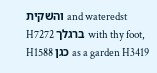והשׁקית and wateredst H7272 ברגלך with thy foot, H1588 כגן as a garden H3419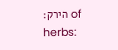הירק׃ of herbs: